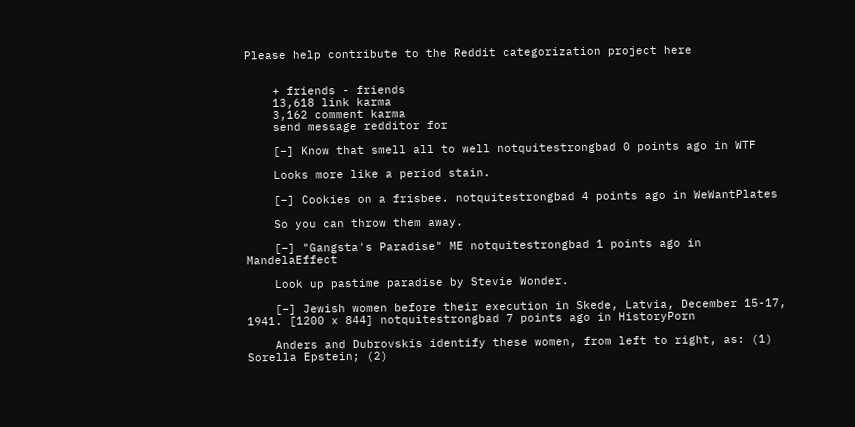Please help contribute to the Reddit categorization project here


    + friends - friends
    13,618 link karma
    3,162 comment karma
    send message redditor for

    [–] Know that smell all to well notquitestrongbad 0 points ago in WTF

    Looks more like a period stain.

    [–] Cookies on a frisbee. notquitestrongbad 4 points ago in WeWantPlates

    So you can throw them away.

    [–] "Gangsta's Paradise" ME notquitestrongbad 1 points ago in MandelaEffect

    Look up pastime paradise by Stevie Wonder.

    [–] Jewish women before their execution in Skede, Latvia, December 15-17, 1941. [1200 x 844] notquitestrongbad 7 points ago in HistoryPorn

    Anders and Dubrovskis identify these women, from left to right, as: (1) Sorella Epstein; (2)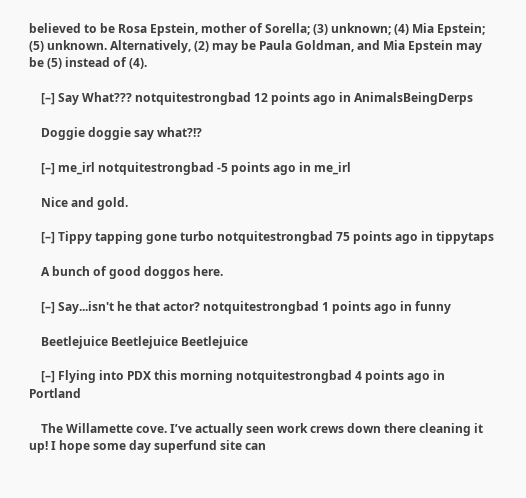believed to be Rosa Epstein, mother of Sorella; (3) unknown; (4) Mia Epstein; (5) unknown. Alternatively, (2) may be Paula Goldman, and Mia Epstein may be (5) instead of (4).

    [–] Say What??? notquitestrongbad 12 points ago in AnimalsBeingDerps

    Doggie doggie say what?!?

    [–] me_irl notquitestrongbad -5 points ago in me_irl

    Nice and gold.

    [–] Tippy tapping gone turbo notquitestrongbad 75 points ago in tippytaps

    A bunch of good doggos here.

    [–] Say...isn't he that actor? notquitestrongbad 1 points ago in funny

    Beetlejuice Beetlejuice Beetlejuice

    [–] Flying into PDX this morning notquitestrongbad 4 points ago in Portland

    The Willamette cove. I’ve actually seen work crews down there cleaning it up! I hope some day superfund site can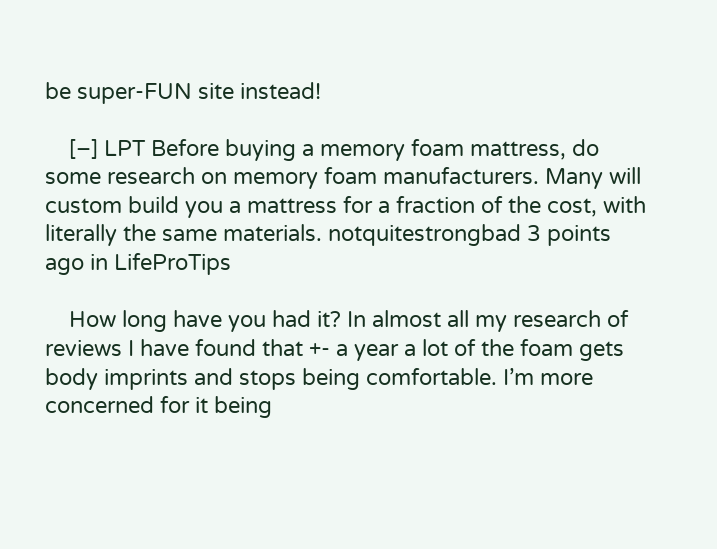be super-FUN site instead!

    [–] LPT Before buying a memory foam mattress, do some research on memory foam manufacturers. Many will custom build you a mattress for a fraction of the cost, with literally the same materials. notquitestrongbad 3 points ago in LifeProTips

    How long have you had it? In almost all my research of reviews I have found that +- a year a lot of the foam gets body imprints and stops being comfortable. I’m more concerned for it being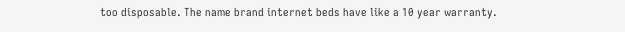too disposable. The name brand internet beds have like a 10 year warranty.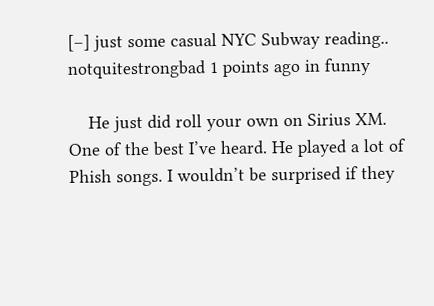[–] just some casual NYC Subway reading.. notquitestrongbad 1 points ago in funny

    He just did roll your own on Sirius XM. One of the best I’ve heard. He played a lot of Phish songs. I wouldn’t be surprised if they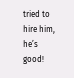tried to hire him, he’s good!